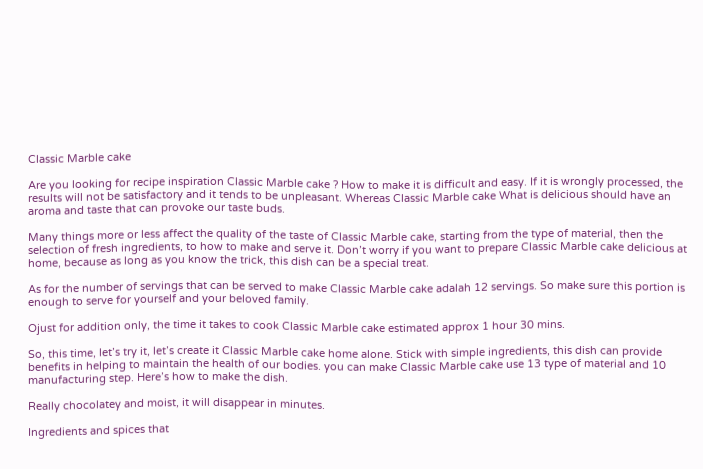Classic Marble cake

Are you looking for recipe inspiration Classic Marble cake ? How to make it is difficult and easy. If it is wrongly processed, the results will not be satisfactory and it tends to be unpleasant. Whereas Classic Marble cake What is delicious should have an aroma and taste that can provoke our taste buds.

Many things more or less affect the quality of the taste of Classic Marble cake, starting from the type of material, then the selection of fresh ingredients, to how to make and serve it. Don’t worry if you want to prepare Classic Marble cake delicious at home, because as long as you know the trick, this dish can be a special treat.

As for the number of servings that can be served to make Classic Marble cake adalah 12 servings. So make sure this portion is enough to serve for yourself and your beloved family.

Ojust for addition only, the time it takes to cook Classic Marble cake estimated approx 1 hour 30 mins.

So, this time, let’s try it, let’s create it Classic Marble cake home alone. Stick with simple ingredients, this dish can provide benefits in helping to maintain the health of our bodies. you can make Classic Marble cake use 13 type of material and 10 manufacturing step. Here’s how to make the dish.

Really chocolatey and moist, it will disappear in minutes.

Ingredients and spices that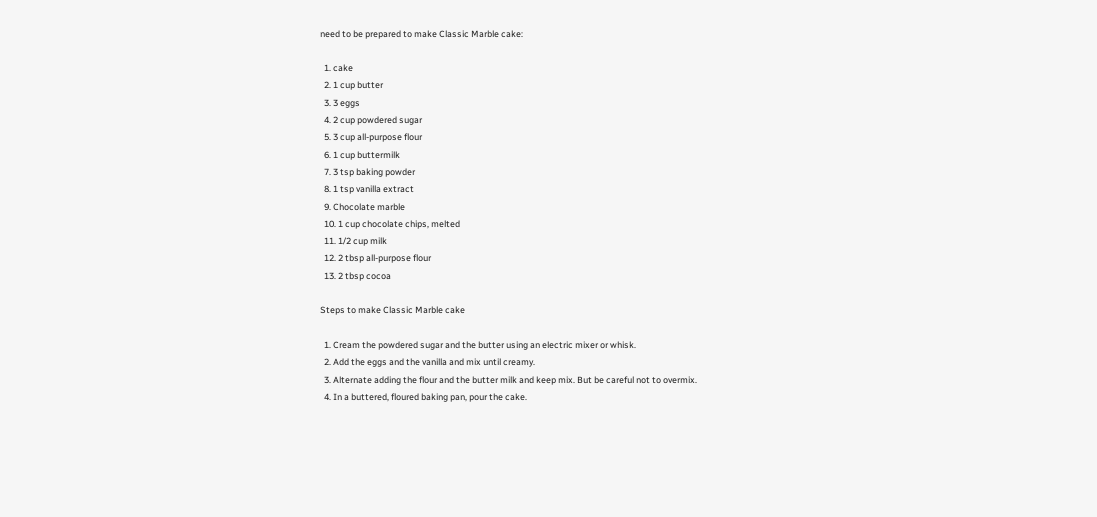need to be prepared to make Classic Marble cake:

  1. cake
  2. 1 cup butter
  3. 3 eggs
  4. 2 cup powdered sugar
  5. 3 cup all-purpose flour
  6. 1 cup buttermilk
  7. 3 tsp baking powder
  8. 1 tsp vanilla extract
  9. Chocolate marble
  10. 1 cup chocolate chips, melted
  11. 1/2 cup milk
  12. 2 tbsp all-purpose flour
  13. 2 tbsp cocoa

Steps to make Classic Marble cake

  1. Cream the powdered sugar and the butter using an electric mixer or whisk.
  2. Add the eggs and the vanilla and mix until creamy.
  3. Alternate adding the flour and the butter milk and keep mix. But be careful not to overmix.
  4. In a buttered, floured baking pan, pour the cake.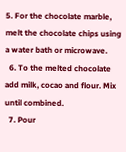5. For the chocolate marble, melt the chocolate chips using a water bath or microwave.
  6. To the melted chocolate add milk, cocao and flour. Mix until combined.
  7. Pour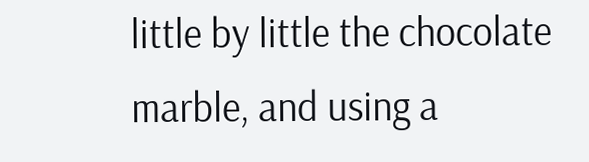little by little the chocolate marble, and using a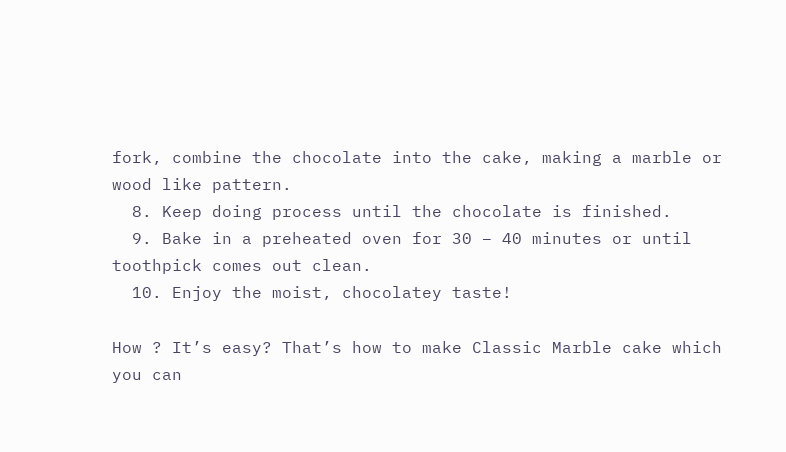fork, combine the chocolate into the cake, making a marble or wood like pattern.
  8. Keep doing process until the chocolate is finished.
  9. Bake in a preheated oven for 30 – 40 minutes or until toothpick comes out clean.
  10. Enjoy the moist, chocolatey taste!

How ? It’s easy? That’s how to make Classic Marble cake which you can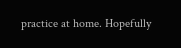practice at home. Hopefully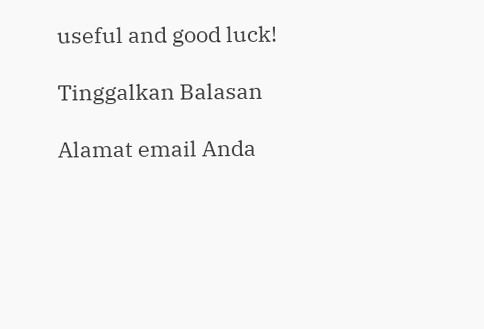useful and good luck!

Tinggalkan Balasan

Alamat email Anda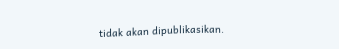tidak akan dipublikasikan.